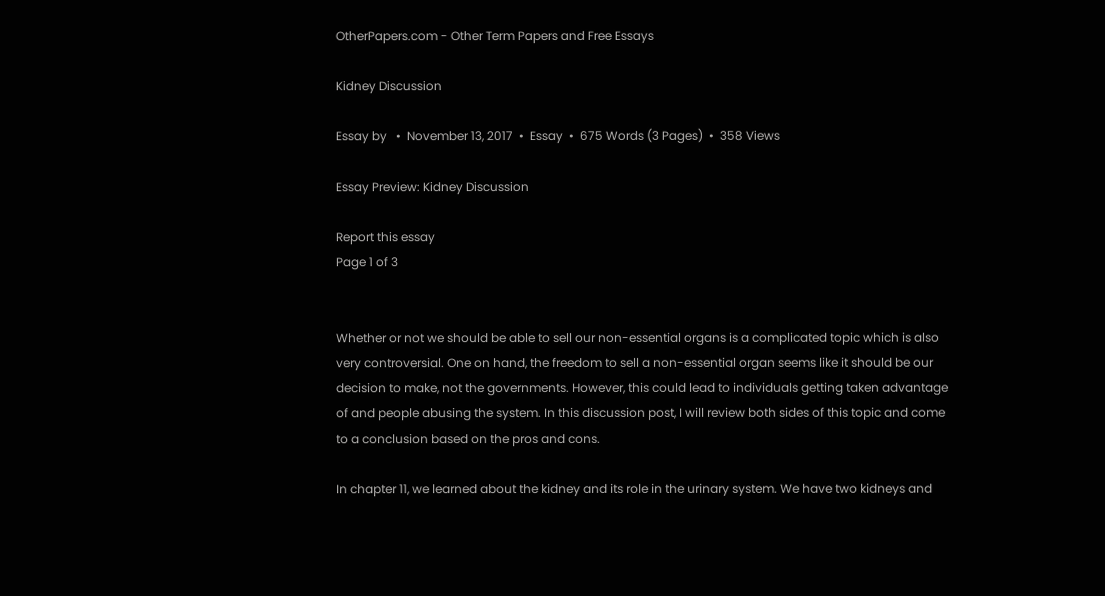OtherPapers.com - Other Term Papers and Free Essays

Kidney Discussion

Essay by   •  November 13, 2017  •  Essay  •  675 Words (3 Pages)  •  358 Views

Essay Preview: Kidney Discussion

Report this essay
Page 1 of 3


Whether or not we should be able to sell our non-essential organs is a complicated topic which is also very controversial. One on hand, the freedom to sell a non-essential organ seems like it should be our decision to make, not the governments. However, this could lead to individuals getting taken advantage of and people abusing the system. In this discussion post, I will review both sides of this topic and come to a conclusion based on the pros and cons.

In chapter 11, we learned about the kidney and its role in the urinary system. We have two kidneys and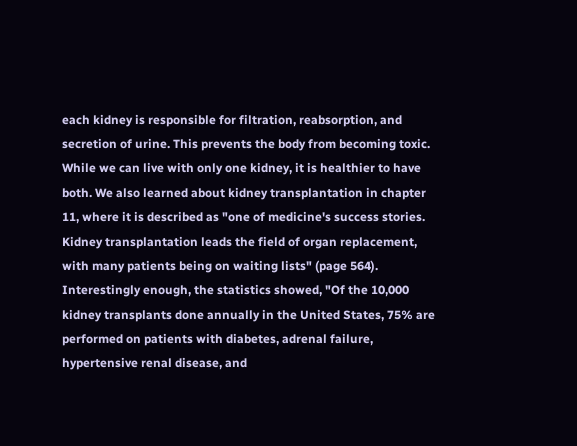each kidney is responsible for filtration, reabsorption, and secretion of urine. This prevents the body from becoming toxic. While we can live with only one kidney, it is healthier to have both. We also learned about kidney transplantation in chapter 11, where it is described as "one of medicine's success stories. Kidney transplantation leads the field of organ replacement, with many patients being on waiting lists" (page 564). Interestingly enough, the statistics showed, "Of the 10,000 kidney transplants done annually in the United States, 75% are performed on patients with diabetes, adrenal failure, hypertensive renal disease, and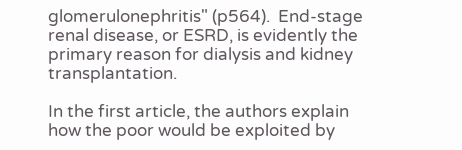glomerulonephritis" (p564).  End-stage renal disease, or ESRD, is evidently the primary reason for dialysis and kidney transplantation.

In the first article, the authors explain how the poor would be exploited by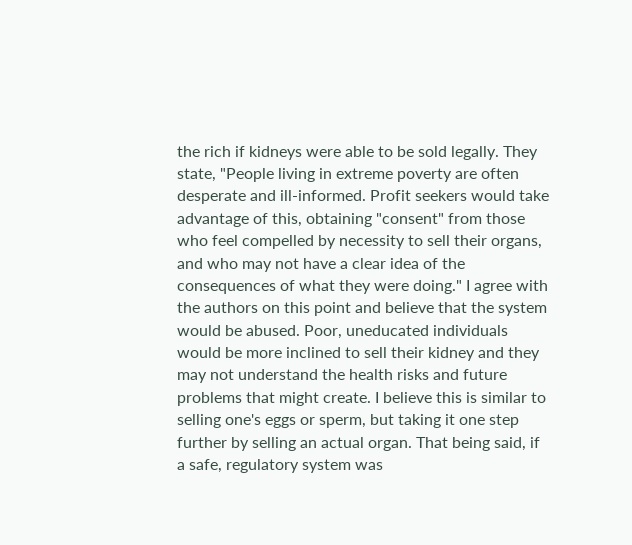the rich if kidneys were able to be sold legally. They state, "People living in extreme poverty are often desperate and ill-informed. Profit seekers would take advantage of this, obtaining "consent" from those who feel compelled by necessity to sell their organs, and who may not have a clear idea of the consequences of what they were doing." I agree with the authors on this point and believe that the system would be abused. Poor, uneducated individuals would be more inclined to sell their kidney and they may not understand the health risks and future problems that might create. I believe this is similar to selling one's eggs or sperm, but taking it one step further by selling an actual organ. That being said, if a safe, regulatory system was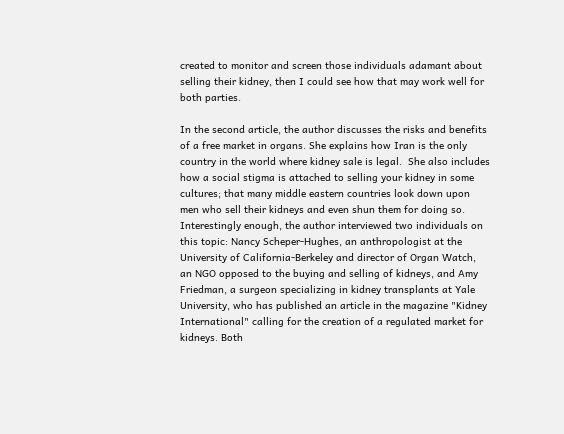created to monitor and screen those individuals adamant about selling their kidney, then I could see how that may work well for both parties.

In the second article, the author discusses the risks and benefits of a free market in organs. She explains how Iran is the only country in the world where kidney sale is legal.  She also includes how a social stigma is attached to selling your kidney in some cultures; that many middle eastern countries look down upon men who sell their kidneys and even shun them for doing so. Interestingly enough, the author interviewed two individuals on this topic: Nancy Scheper-Hughes, an anthropologist at the University of California-Berkeley and director of Organ Watch, an NGO opposed to the buying and selling of kidneys, and Amy Friedman, a surgeon specializing in kidney transplants at Yale University, who has published an article in the magazine "Kidney International" calling for the creation of a regulated market for kidneys. Both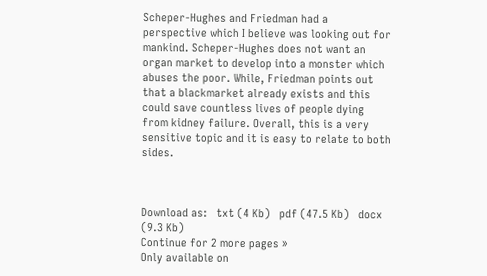Scheper-Hughes and Friedman had a perspective which I believe was looking out for mankind. Scheper-Hughes does not want an organ market to develop into a monster which abuses the poor. While, Friedman points out that a blackmarket already exists and this could save countless lives of people dying from kidney failure. Overall, this is a very sensitive topic and it is easy to relate to both sides.



Download as:   txt (4 Kb)   pdf (47.5 Kb)   docx (9.3 Kb)
Continue for 2 more pages »
Only available on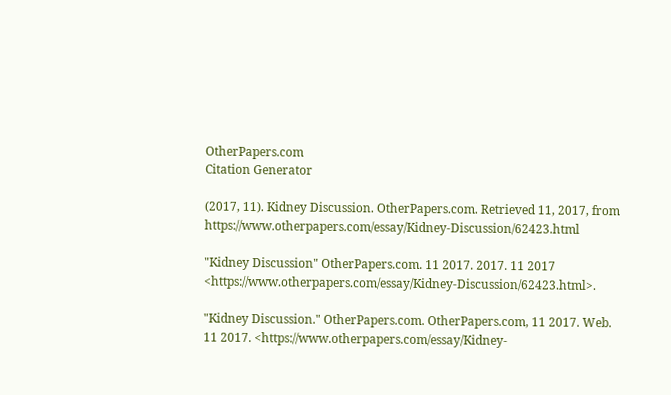OtherPapers.com
Citation Generator

(2017, 11). Kidney Discussion. OtherPapers.com. Retrieved 11, 2017, from https://www.otherpapers.com/essay/Kidney-Discussion/62423.html

"Kidney Discussion" OtherPapers.com. 11 2017. 2017. 11 2017 <https://www.otherpapers.com/essay/Kidney-Discussion/62423.html>.

"Kidney Discussion." OtherPapers.com. OtherPapers.com, 11 2017. Web. 11 2017. <https://www.otherpapers.com/essay/Kidney-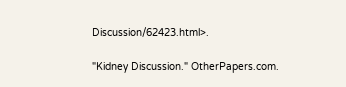Discussion/62423.html>.

"Kidney Discussion." OtherPapers.com.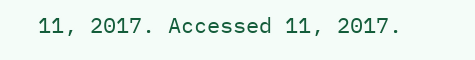11, 2017. Accessed 11, 2017.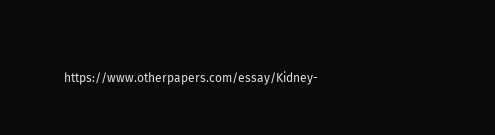https://www.otherpapers.com/essay/Kidney-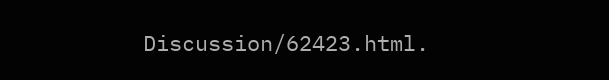Discussion/62423.html.